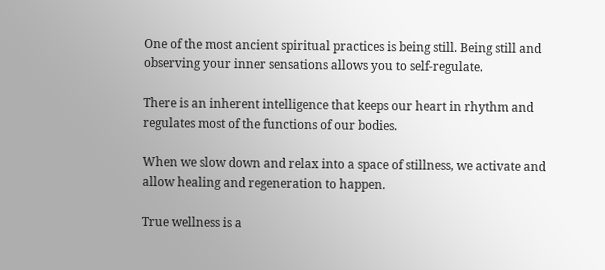One of the most ancient spiritual practices is being still. Being still and observing your inner sensations allows you to self-regulate.

There is an inherent intelligence that keeps our heart in rhythm and regulates most of the functions of our bodies.

When we slow down and relax into a space of stillness, we activate and allow healing and regeneration to happen.

True wellness is a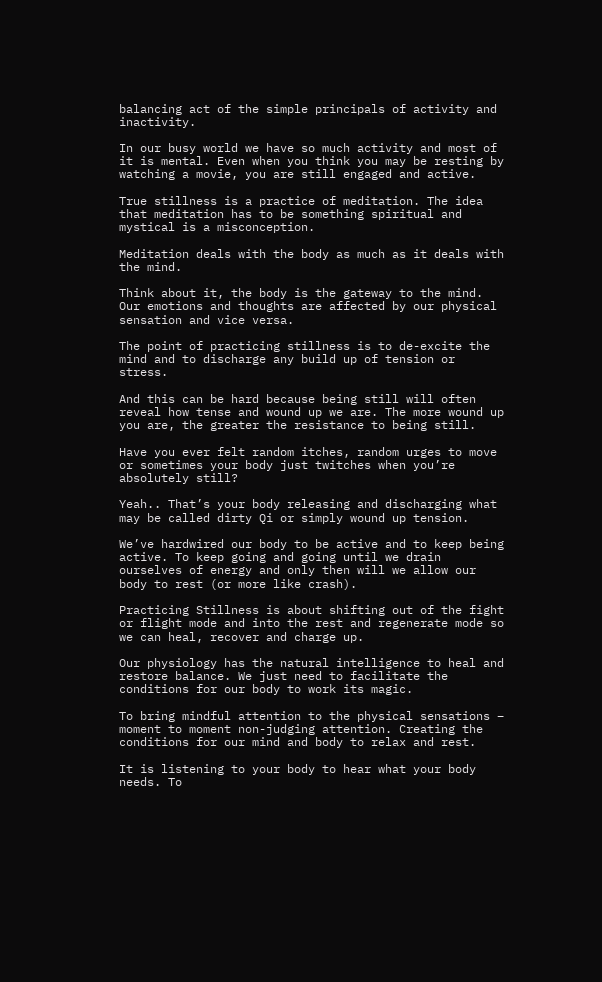balancing act of the simple principals of activity and inactivity.

In our busy world we have so much activity and most of it is mental. Even when you think you may be resting by watching a movie, you are still engaged and active.

True stillness is a practice of meditation. The idea that meditation has to be something spiritual and mystical is a misconception.

Meditation deals with the body as much as it deals with the mind.

Think about it, the body is the gateway to the mind. Our emotions and thoughts are affected by our physical sensation and vice versa.

The point of practicing stillness is to de-excite the mind and to discharge any build up of tension or stress.

And this can be hard because being still will often reveal how tense and wound up we are. The more wound up you are, the greater the resistance to being still.

Have you ever felt random itches, random urges to move or sometimes your body just twitches when you’re absolutely still?

Yeah.. That’s your body releasing and discharging what may be called dirty Qi or simply wound up tension.

We’ve hardwired our body to be active and to keep being active. To keep going and going until we drain ourselves of energy and only then will we allow our body to rest (or more like crash).

Practicing Stillness is about shifting out of the fight or flight mode and into the rest and regenerate mode so we can heal, recover and charge up.

Our physiology has the natural intelligence to heal and restore balance. We just need to facilitate the conditions for our body to work its magic.

To bring mindful attention to the physical sensations – moment to moment non-judging attention. Creating the conditions for our mind and body to relax and rest.

It is listening to your body to hear what your body needs. To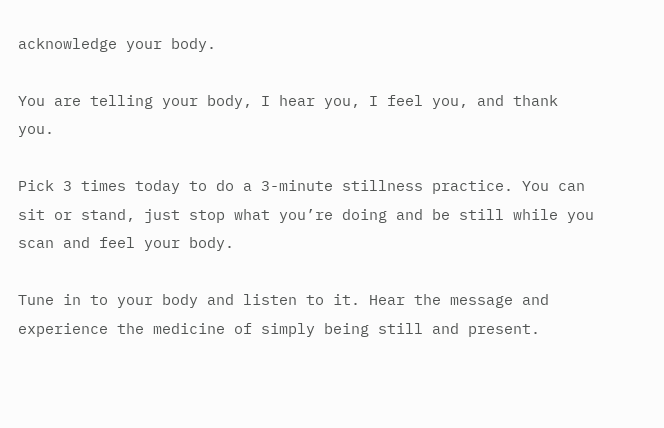acknowledge your body.

You are telling your body, I hear you, I feel you, and thank you.

Pick 3 times today to do a 3-minute stillness practice. You can sit or stand, just stop what you’re doing and be still while you scan and feel your body.

Tune in to your body and listen to it. Hear the message and experience the medicine of simply being still and present.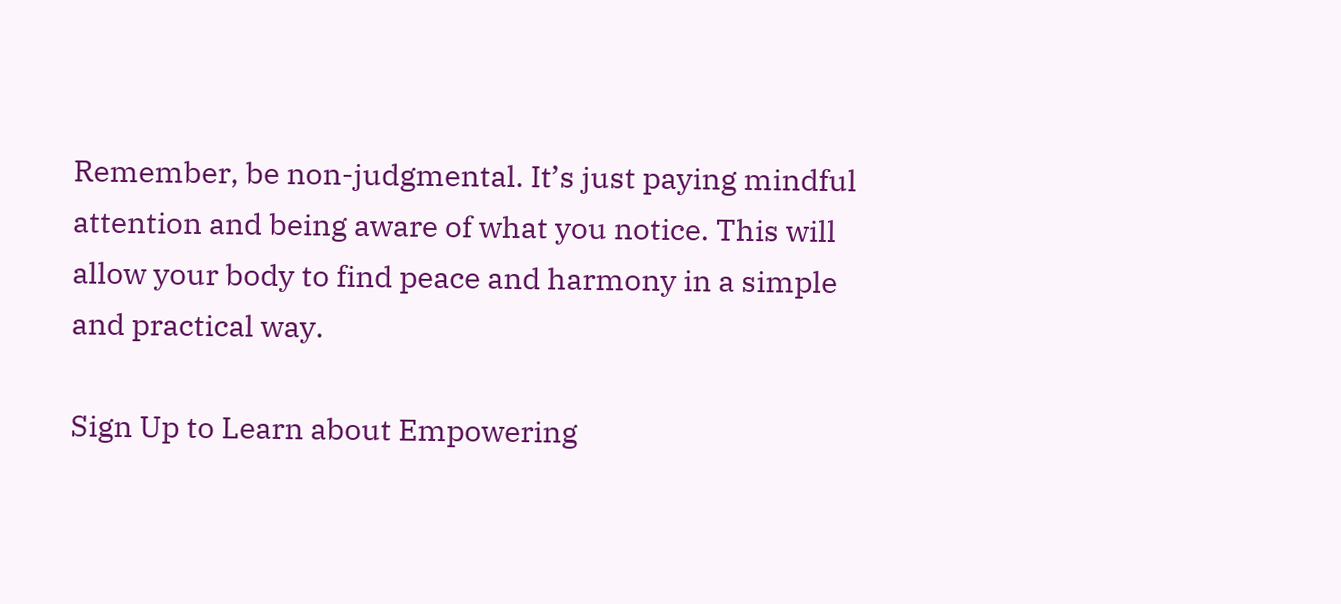Remember, be non-judgmental. It’s just paying mindful attention and being aware of what you notice. This will allow your body to find peace and harmony in a simple and practical way.

Sign Up to Learn about Empowering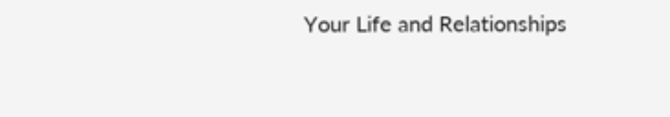Your Life and Relationships